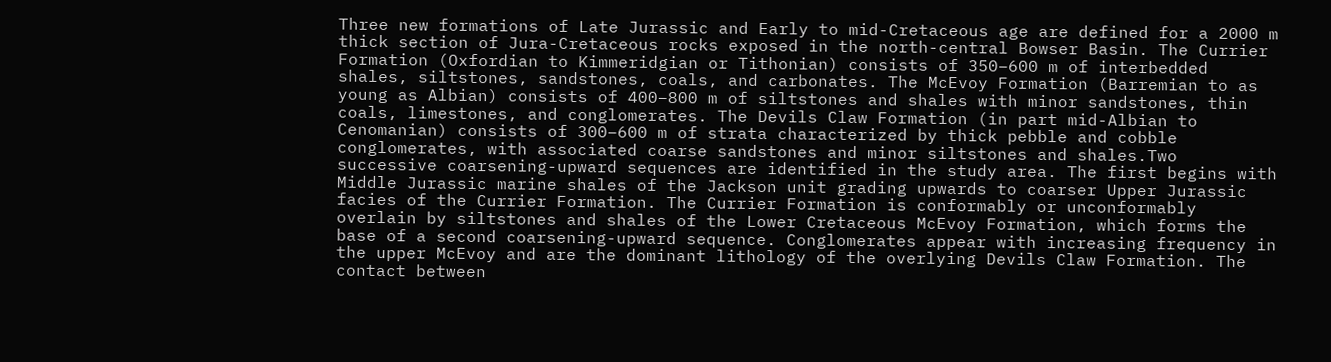Three new formations of Late Jurassic and Early to mid-Cretaceous age are defined for a 2000 m thick section of Jura-Cretaceous rocks exposed in the north-central Bowser Basin. The Currier Formation (Oxfordian to Kimmeridgian or Tithonian) consists of 350–600 m of interbedded shales, siltstones, sandstones, coals, and carbonates. The McEvoy Formation (Barremian to as young as Albian) consists of 400–800 m of siltstones and shales with minor sandstones, thin coals, limestones, and conglomerates. The Devils Claw Formation (in part mid-Albian to Cenomanian) consists of 300–600 m of strata characterized by thick pebble and cobble conglomerates, with associated coarse sandstones and minor siltstones and shales.Two successive coarsening-upward sequences are identified in the study area. The first begins with Middle Jurassic marine shales of the Jackson unit grading upwards to coarser Upper Jurassic facies of the Currier Formation. The Currier Formation is conformably or unconformably overlain by siltstones and shales of the Lower Cretaceous McEvoy Formation, which forms the base of a second coarsening-upward sequence. Conglomerates appear with increasing frequency in the upper McEvoy and are the dominant lithology of the overlying Devils Claw Formation. The contact between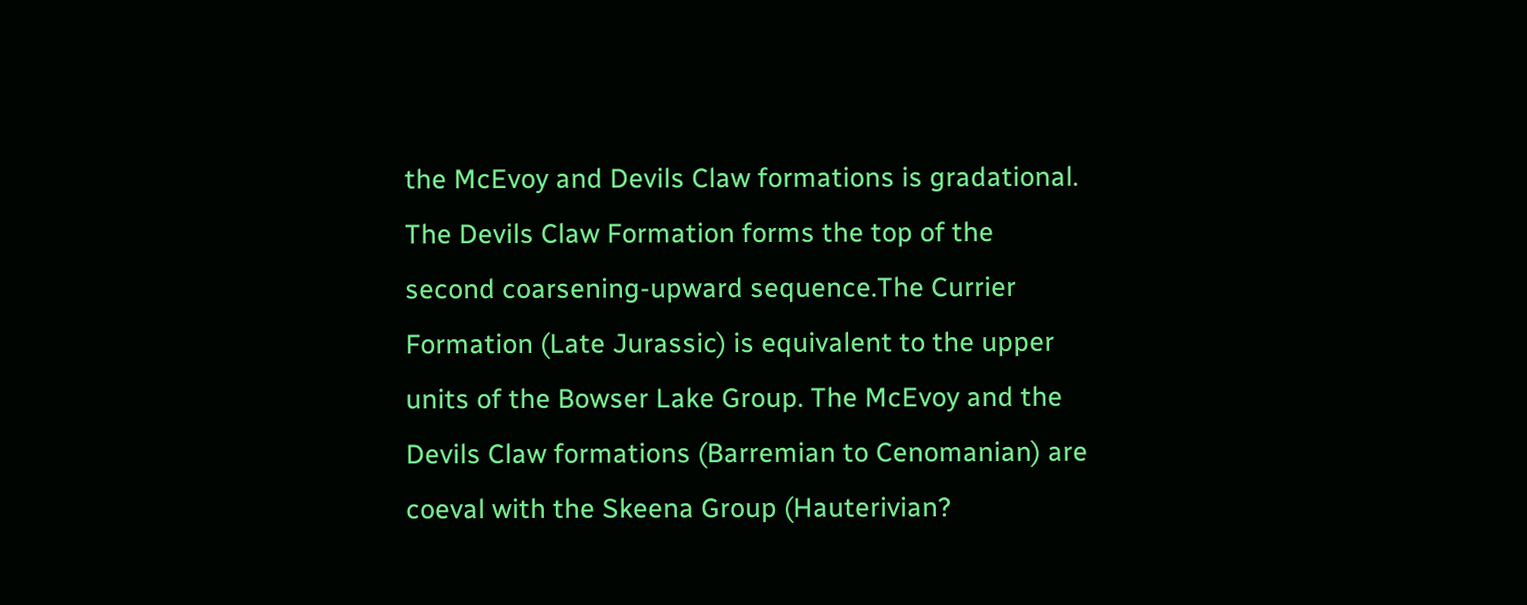the McEvoy and Devils Claw formations is gradational. The Devils Claw Formation forms the top of the second coarsening-upward sequence.The Currier Formation (Late Jurassic) is equivalent to the upper units of the Bowser Lake Group. The McEvoy and the Devils Claw formations (Barremian to Cenomanian) are coeval with the Skeena Group (Hauterivian?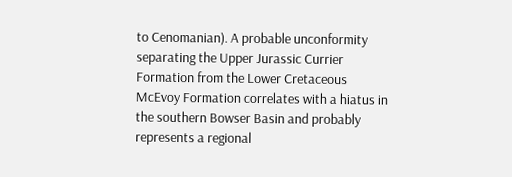to Cenomanian). A probable unconformity separating the Upper Jurassic Currier Formation from the Lower Cretaceous McEvoy Formation correlates with a hiatus in the southern Bowser Basin and probably represents a regional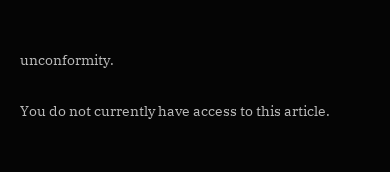unconformity.

You do not currently have access to this article.